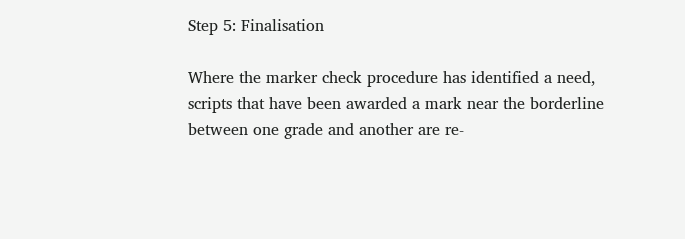Step 5: Finalisation

Where the marker check procedure has identified a need, scripts that have been awarded a mark near the borderline between one grade and another are re-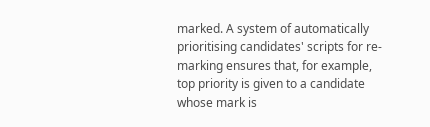marked. A system of automatically prioritising candidates' scripts for re-marking ensures that, for example, top priority is given to a candidate whose mark is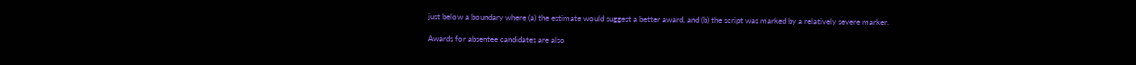just below a boundary where (a) the estimate would suggest a better award, and (b) the script was marked by a relatively severe marker.

Awards for absentee candidates are also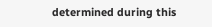determined during this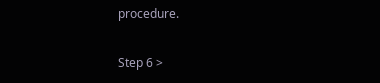procedure.

Step 6 >